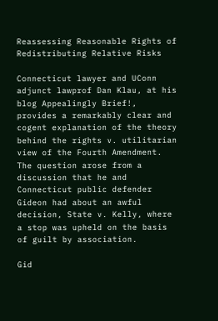Reassessing Reasonable Rights of Redistributing Relative Risks

Connecticut lawyer and UConn adjunct lawprof Dan Klau, at his blog Appealingly Brief!, provides a remarkably clear and cogent explanation of the theory behind the rights v. utilitarian view of the Fourth Amendment.  The question arose from a discussion that he and Connecticut public defender Gideon had about an awful decision, State v. Kelly, where a stop was upheld on the basis of guilt by association.

Gid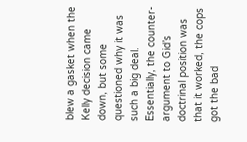blew a gasket when the Kelly decision came down, but some questioned why it was such a big deal.  Essentially, the counter-argument to Gid’s doctrinal position was that it worked, the cops got the bad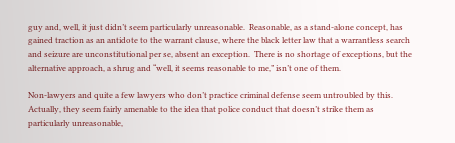guy and, well, it just didn’t seem particularly unreasonable.  Reasonable, as a stand-alone concept, has gained traction as an antidote to the warrant clause, where the black letter law that a warrantless search and seizure are unconstitutional per se, absent an exception.  There is no shortage of exceptions, but the alternative approach, a shrug and “well, it seems reasonable to me,” isn’t one of them.

Non-lawyers and quite a few lawyers who don’t practice criminal defense seem untroubled by this.  Actually, they seem fairly amenable to the idea that police conduct that doesn’t strike them as particularly unreasonable,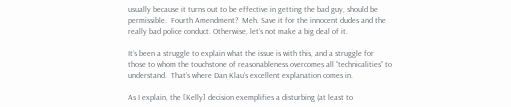usually because it turns out to be effective in getting the bad guy, should be permissible.  Fourth Amendment?  Meh. Save it for the innocent dudes and the really bad police conduct. Otherwise, let’s not make a big deal of it.

It’s been a struggle to explain what the issue is with this, and a struggle for those to whom the touchstone of reasonableness overcomes all “technicalities” to understand.  That’s where Dan Klau’s excellent explanation comes in.

As I explain, the [Kelly] decision exemplifies a disturbing (at least to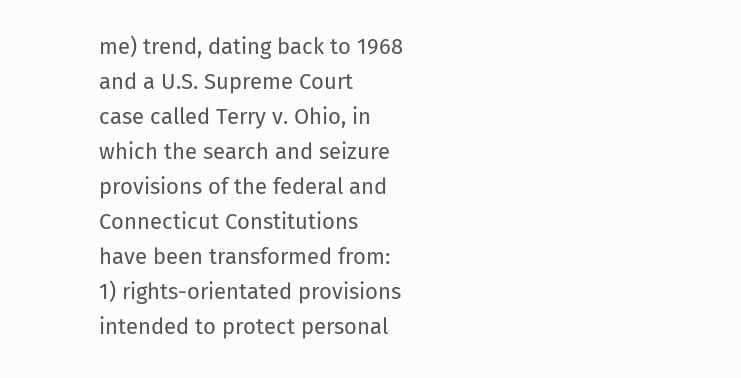me) trend, dating back to 1968 and a U.S. Supreme Court case called Terry v. Ohio, in which the search and seizure provisions of the federal and Connecticut Constitutions have been transformed from: 1) rights-orientated provisions intended to protect personal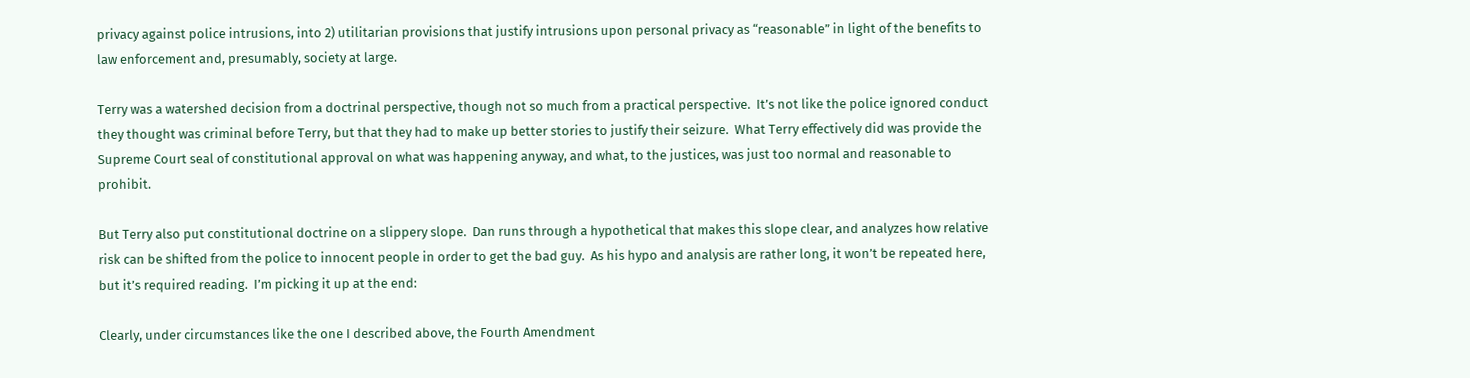privacy against police intrusions, into 2) utilitarian provisions that justify intrusions upon personal privacy as “reasonable” in light of the benefits to law enforcement and, presumably, society at large.

Terry was a watershed decision from a doctrinal perspective, though not so much from a practical perspective.  It’s not like the police ignored conduct they thought was criminal before Terry, but that they had to make up better stories to justify their seizure.  What Terry effectively did was provide the Supreme Court seal of constitutional approval on what was happening anyway, and what, to the justices, was just too normal and reasonable to prohibit.

But Terry also put constitutional doctrine on a slippery slope.  Dan runs through a hypothetical that makes this slope clear, and analyzes how relative risk can be shifted from the police to innocent people in order to get the bad guy.  As his hypo and analysis are rather long, it won’t be repeated here, but it’s required reading.  I’m picking it up at the end:

Clearly, under circumstances like the one I described above, the Fourth Amendment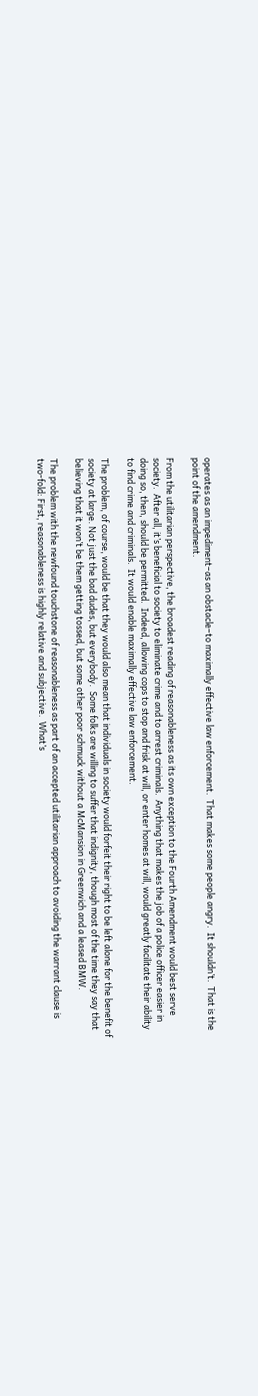operates as an impediment–as an obstacle–to maximally effective law enforcement.  That makes some people angry.  It shouldn’t.  That is the point of the amendment.

From the utilitarian perspective, the broadest reading of reasonableness as its own exception to the Fourth Amendment would best serve society.  After all, it’s beneficial to society to eliminate crime and to arrest criminals.  Anything that makes the job of a police officer easier in doing so, then, should be permitted.  Indeed, allowing cops to stop and frisk at will, or enter homes at will, would greatly facilitate their ability to find crime and criminals.  It would enable maximally effective law enforcement.

The problem, of course, would be that they would also mean that individuals in society would forfeit their right to be left alone for the benefit of society at large. Not just the bad dudes, but everybody.  Some folks are willing to suffer that indignity, though most of the time they say that believing that it won’t be them getting tossed, but some other poor schmuck without a McMansion in Greenwich and a leased BMW.

The problem with the newfound touchstone of reasonableness as part of an accepted utilitarian approach to avoiding the warrant clause is two-fold: First, reasonableness is highly relative and subjective.  What’s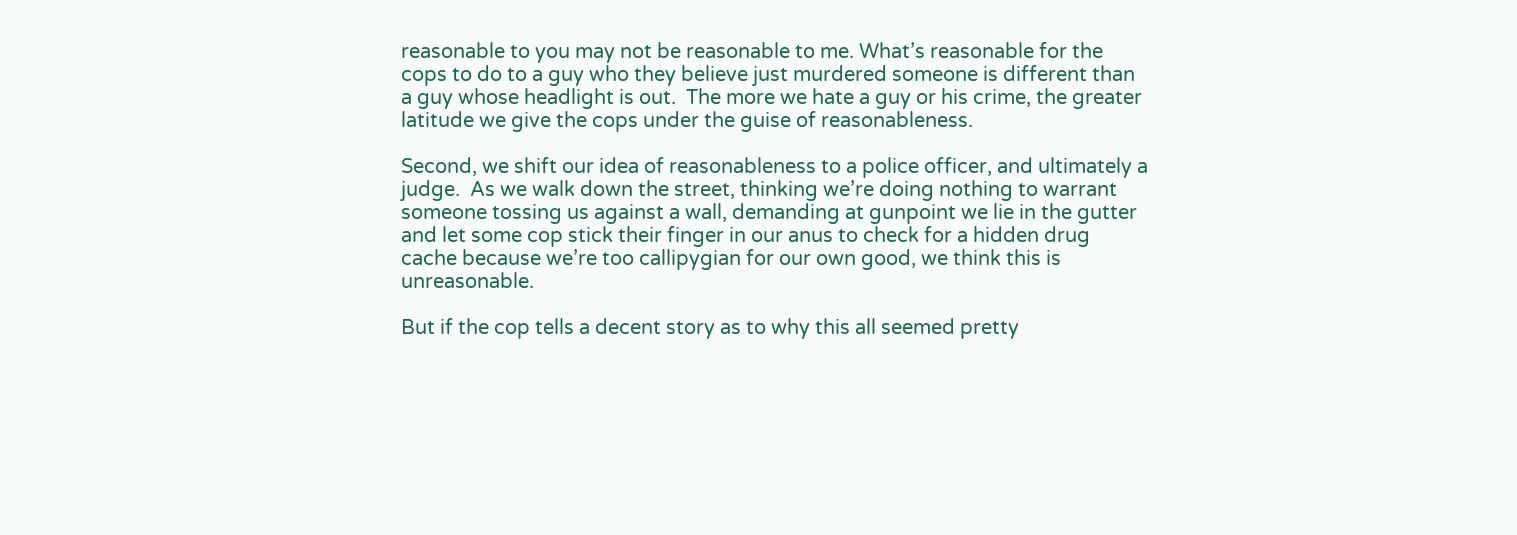reasonable to you may not be reasonable to me. What’s reasonable for the cops to do to a guy who they believe just murdered someone is different than a guy whose headlight is out.  The more we hate a guy or his crime, the greater latitude we give the cops under the guise of reasonableness.

Second, we shift our idea of reasonableness to a police officer, and ultimately a judge.  As we walk down the street, thinking we’re doing nothing to warrant someone tossing us against a wall, demanding at gunpoint we lie in the gutter and let some cop stick their finger in our anus to check for a hidden drug cache because we’re too callipygian for our own good, we think this is unreasonable.

But if the cop tells a decent story as to why this all seemed pretty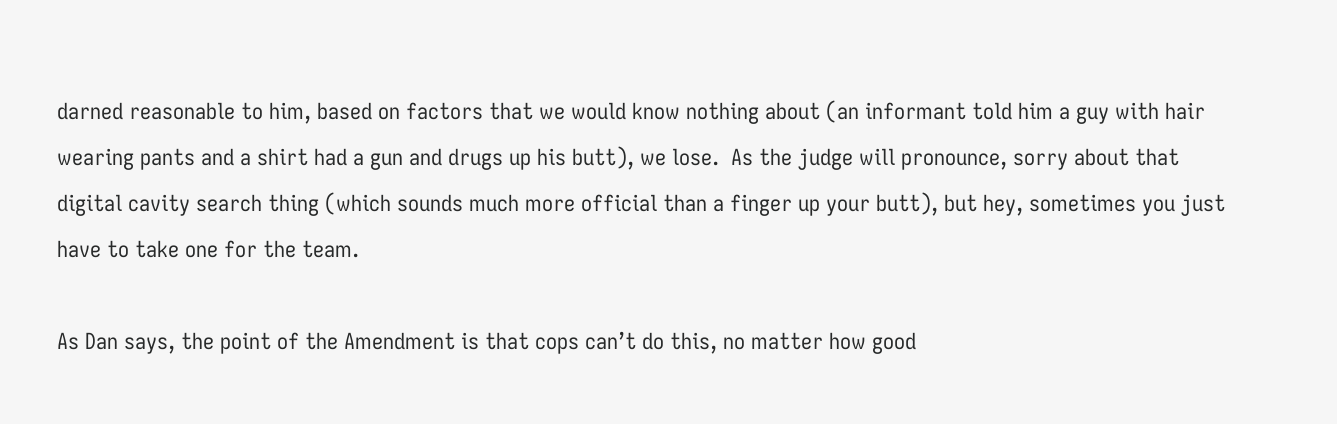darned reasonable to him, based on factors that we would know nothing about (an informant told him a guy with hair wearing pants and a shirt had a gun and drugs up his butt), we lose.  As the judge will pronounce, sorry about that digital cavity search thing (which sounds much more official than a finger up your butt), but hey, sometimes you just have to take one for the team.

As Dan says, the point of the Amendment is that cops can’t do this, no matter how good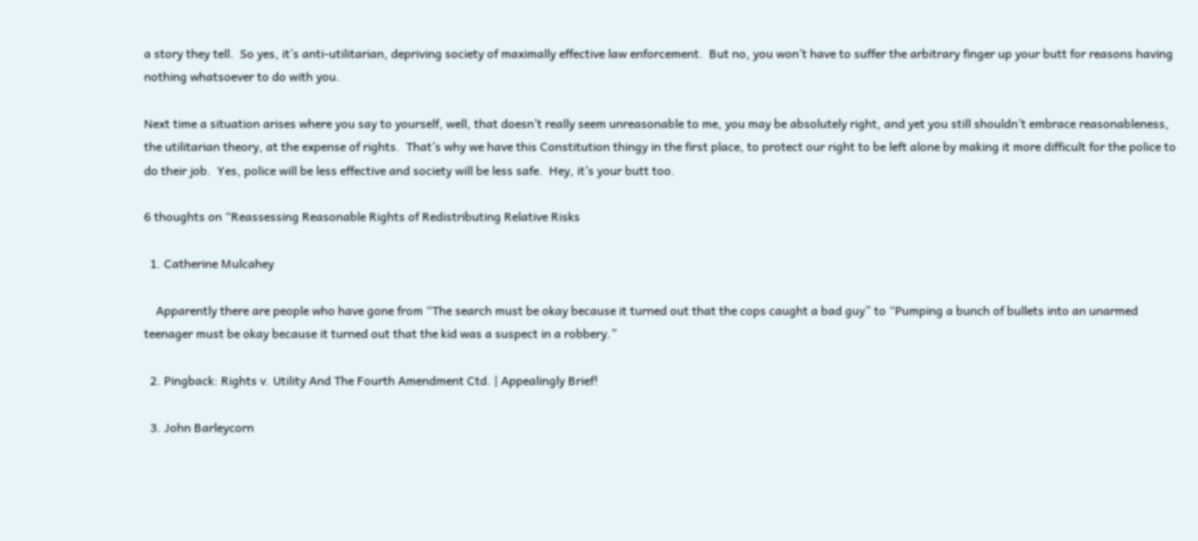a story they tell.  So yes, it’s anti-utilitarian, depriving society of maximally effective law enforcement.  But no, you won’t have to suffer the arbitrary finger up your butt for reasons having nothing whatsoever to do with you.

Next time a situation arises where you say to yourself, well, that doesn’t really seem unreasonable to me, you may be absolutely right, and yet you still shouldn’t embrace reasonableness, the utilitarian theory, at the expense of rights.  That’s why we have this Constitution thingy in the first place, to protect our right to be left alone by making it more difficult for the police to do their job.  Yes, police will be less effective and society will be less safe.  Hey, it’s your butt too.

6 thoughts on “Reassessing Reasonable Rights of Redistributing Relative Risks

  1. Catherine Mulcahey

    Apparently there are people who have gone from “The search must be okay because it turned out that the cops caught a bad guy” to “Pumping a bunch of bullets into an unarmed teenager must be okay because it turned out that the kid was a suspect in a robbery.”

  2. Pingback: Rights v. Utility And The Fourth Amendment Ctd. | Appealingly Brief!

  3. John Barleycorn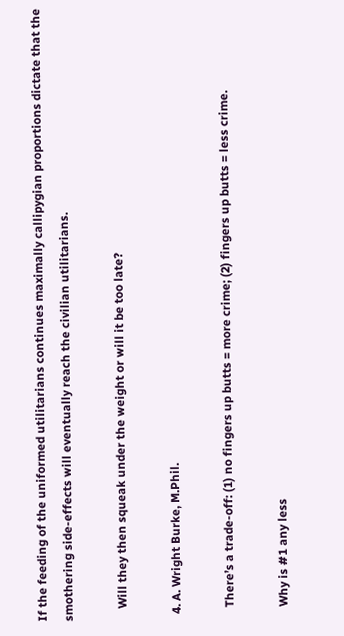If the feeding of the uniformed utilitarians continues maximally callipygian proportions dictate that the smothering side-effects will eventually reach the civilian utilitarians.

    Will they then squeak under the weight or will it be too late?

  4. A. Wright Burke, M.Phil.

    There’s a trade-off: (1) no fingers up butts = more crime; (2) fingers up butts = less crime.

    Why is #1 any less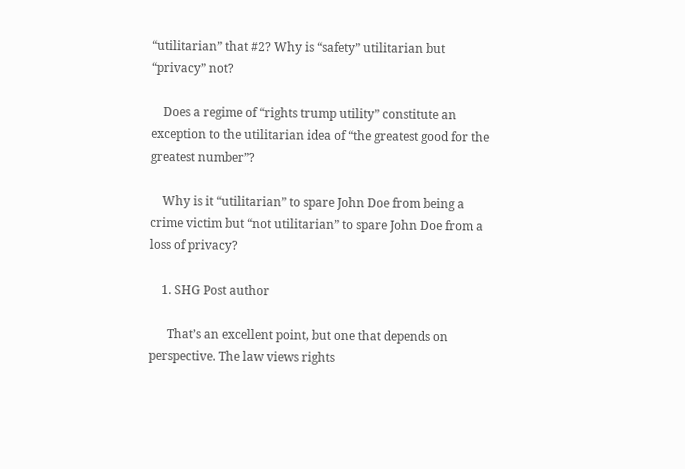“utilitarian” that #2? Why is “safety” utilitarian but “privacy” not?

    Does a regime of “rights trump utility” constitute an exception to the utilitarian idea of “the greatest good for the greatest number”?

    Why is it “utilitarian” to spare John Doe from being a crime victim but “not utilitarian” to spare John Doe from a loss of privacy?

    1. SHG Post author

      That’s an excellent point, but one that depends on perspective. The law views rights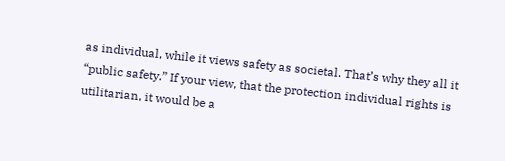as individual, while it views safety as societal. That’s why they all it “public safety.” If your view, that the protection individual rights is utilitarian, it would be a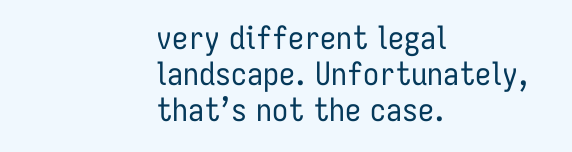very different legal landscape. Unfortunately, that’s not the case.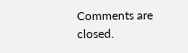Comments are closed.